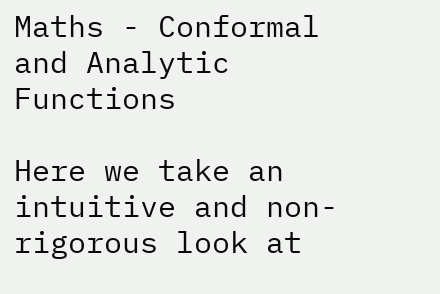Maths - Conformal and Analytic Functions

Here we take an intuitive and non-rigorous look at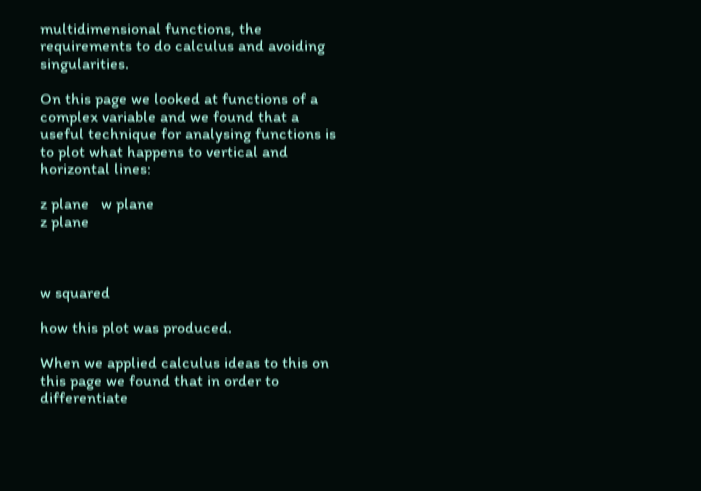multidimensional functions, the requirements to do calculus and avoiding singularities.

On this page we looked at functions of a complex variable and we found that a useful technique for analysing functions is to plot what happens to vertical and horizontal lines:

z plane   w plane
z plane



w squared

how this plot was produced.

When we applied calculus ideas to this on this page we found that in order to differentiate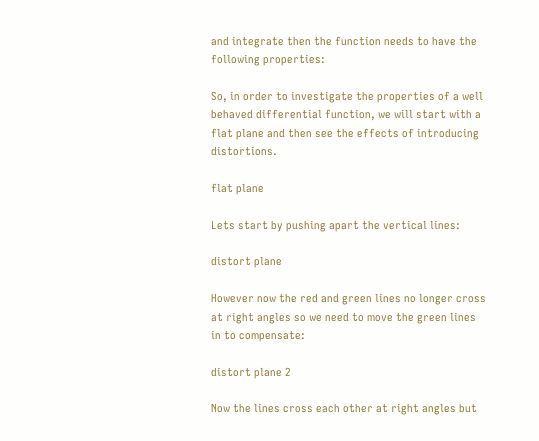and integrate then the function needs to have the following properties:

So, in order to investigate the properties of a well behaved differential function, we will start with a flat plane and then see the effects of introducing distortions.

flat plane

Lets start by pushing apart the vertical lines:

distort plane

However now the red and green lines no longer cross at right angles so we need to move the green lines in to compensate:

distort plane 2

Now the lines cross each other at right angles but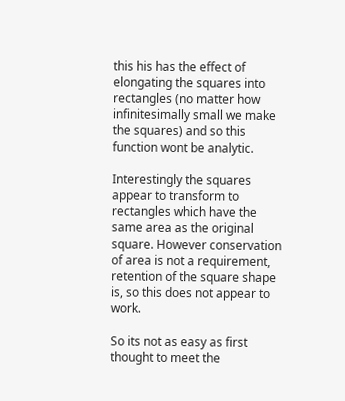this his has the effect of elongating the squares into rectangles (no matter how infinitesimally small we make the squares) and so this function wont be analytic.

Interestingly the squares appear to transform to rectangles which have the same area as the original square. However conservation of area is not a requirement, retention of the square shape is, so this does not appear to work.

So its not as easy as first thought to meet the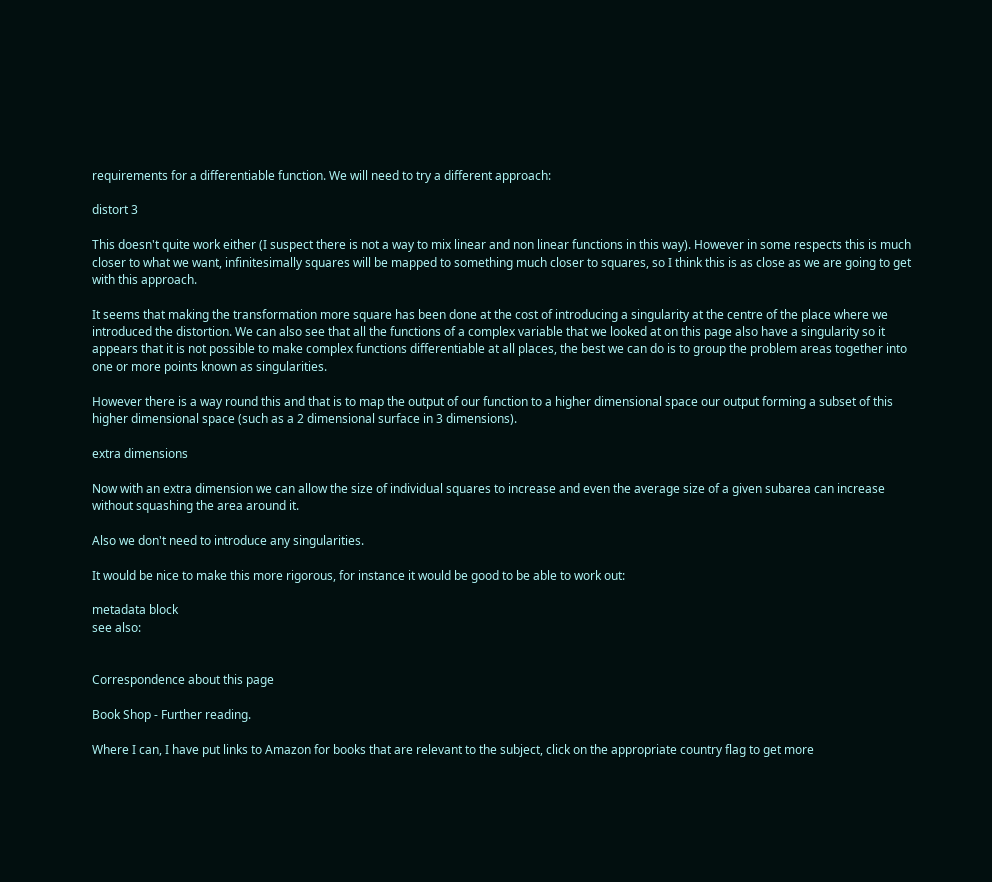requirements for a differentiable function. We will need to try a different approach:

distort 3

This doesn't quite work either (I suspect there is not a way to mix linear and non linear functions in this way). However in some respects this is much closer to what we want, infinitesimally squares will be mapped to something much closer to squares, so I think this is as close as we are going to get with this approach.

It seems that making the transformation more square has been done at the cost of introducing a singularity at the centre of the place where we introduced the distortion. We can also see that all the functions of a complex variable that we looked at on this page also have a singularity so it appears that it is not possible to make complex functions differentiable at all places, the best we can do is to group the problem areas together into one or more points known as singularities.

However there is a way round this and that is to map the output of our function to a higher dimensional space our output forming a subset of this higher dimensional space (such as a 2 dimensional surface in 3 dimensions).

extra dimensions

Now with an extra dimension we can allow the size of individual squares to increase and even the average size of a given subarea can increase without squashing the area around it.

Also we don't need to introduce any singularities.

It would be nice to make this more rigorous, for instance it would be good to be able to work out:

metadata block
see also:


Correspondence about this page

Book Shop - Further reading.

Where I can, I have put links to Amazon for books that are relevant to the subject, click on the appropriate country flag to get more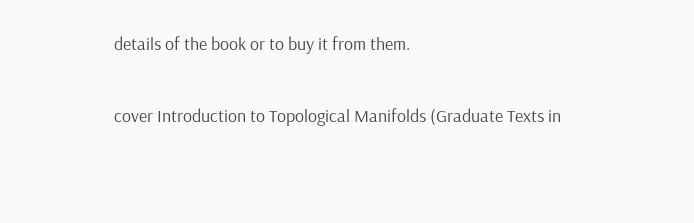details of the book or to buy it from them.

cover Introduction to Topological Manifolds (Graduate Texts in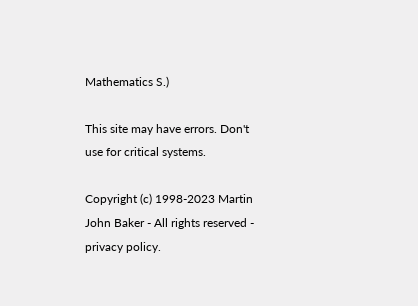Mathematics S.)

This site may have errors. Don't use for critical systems.

Copyright (c) 1998-2023 Martin John Baker - All rights reserved - privacy policy.